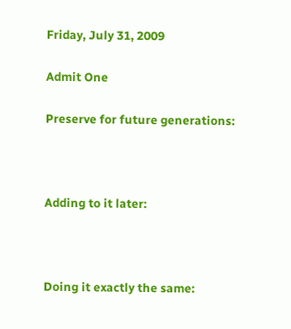Friday, July 31, 2009

Admit One

Preserve for future generations:



Adding to it later:



Doing it exactly the same: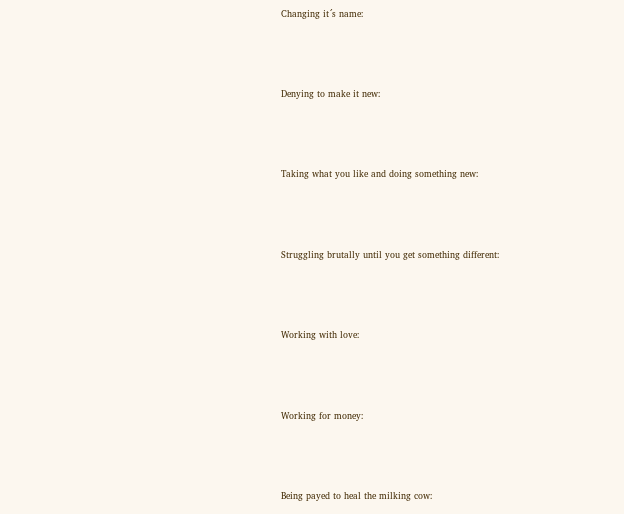Changing it´s name:



Denying to make it new:



Taking what you like and doing something new:



Struggling brutally until you get something different:



Working with love:



Working for money:



Being payed to heal the milking cow: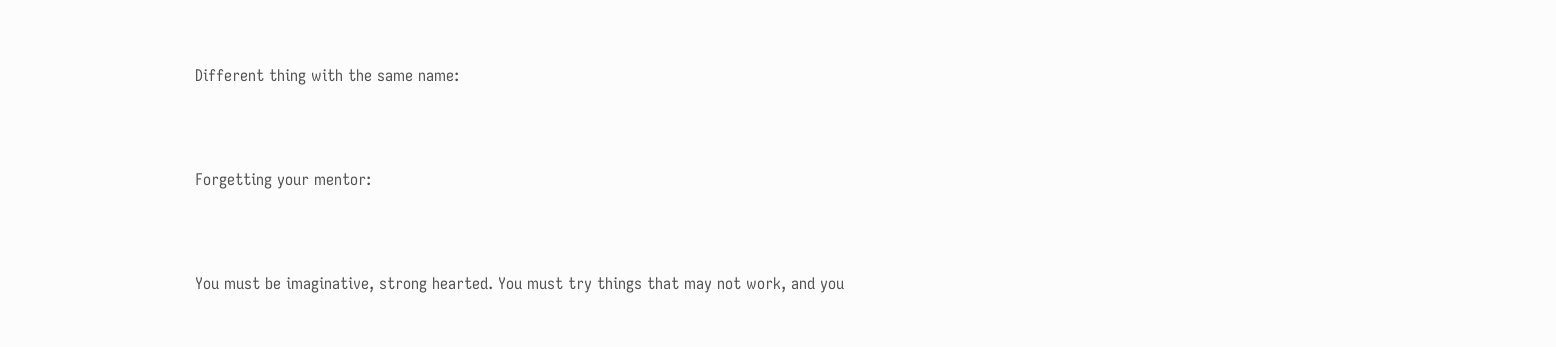Different thing with the same name:



Forgetting your mentor:



You must be imaginative, strong hearted. You must try things that may not work, and you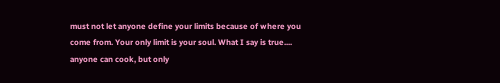must not let anyone define your limits because of where you come from. Your only limit is your soul. What I say is true.... anyone can cook, but only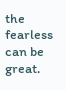the fearless can be great.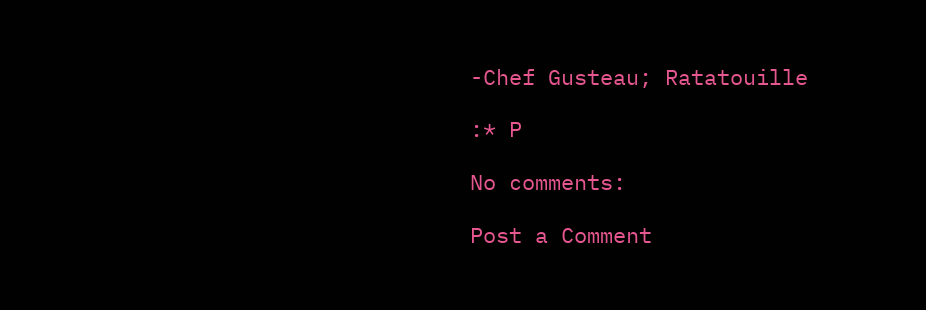-Chef Gusteau; Ratatouille

:* P

No comments:

Post a Comment